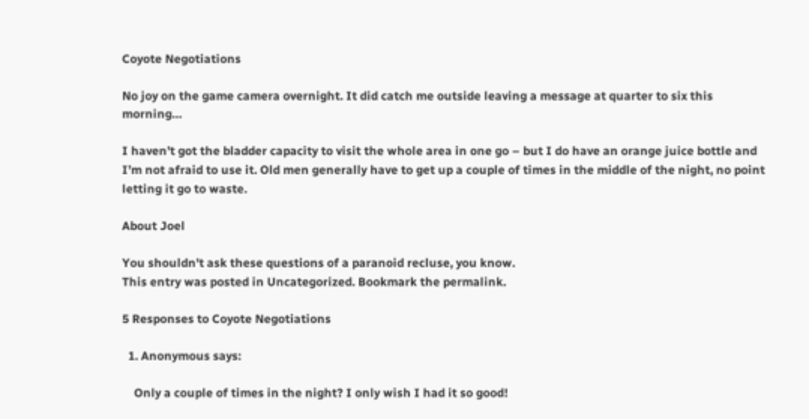Coyote Negotiations

No joy on the game camera overnight. It did catch me outside leaving a message at quarter to six this morning…

I haven’t got the bladder capacity to visit the whole area in one go – but I do have an orange juice bottle and I’m not afraid to use it. Old men generally have to get up a couple of times in the middle of the night, no point letting it go to waste.

About Joel

You shouldn't ask these questions of a paranoid recluse, you know.
This entry was posted in Uncategorized. Bookmark the permalink.

5 Responses to Coyote Negotiations

  1. Anonymous says:

    Only a couple of times in the night? I only wish I had it so good!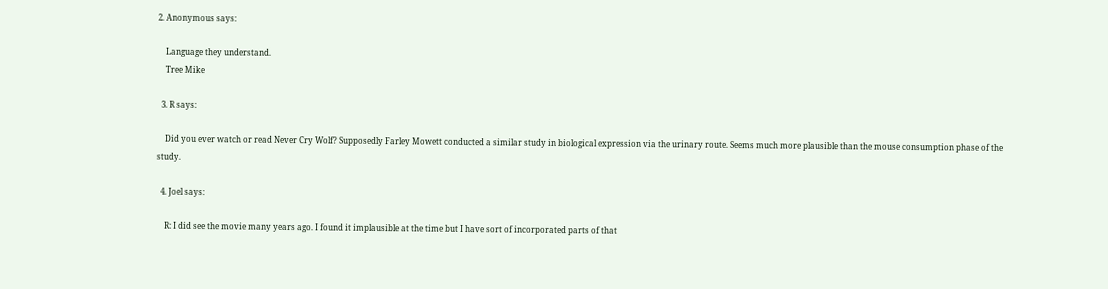2. Anonymous says:

    Language they understand.
    Tree Mike

  3. R says:

    Did you ever watch or read Never Cry Wolf? Supposedly Farley Mowett conducted a similar study in biological expression via the urinary route. Seems much more plausible than the mouse consumption phase of the study.

  4. Joel says:

    R: I did see the movie many years ago. I found it implausible at the time but I have sort of incorporated parts of that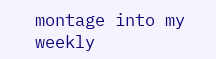montage into my weekly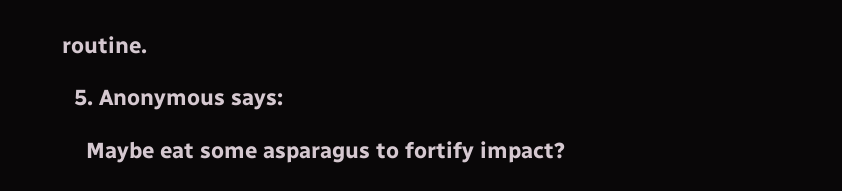routine.

  5. Anonymous says:

    Maybe eat some asparagus to fortify impact?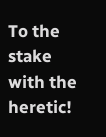To the stake with the heretic!